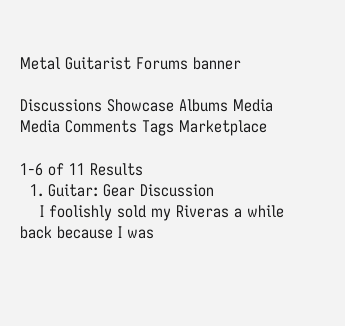Metal Guitarist Forums banner

Discussions Showcase Albums Media Media Comments Tags Marketplace

1-6 of 11 Results
  1. Guitar: Gear Discussion
    I foolishly sold my Riveras a while back because I was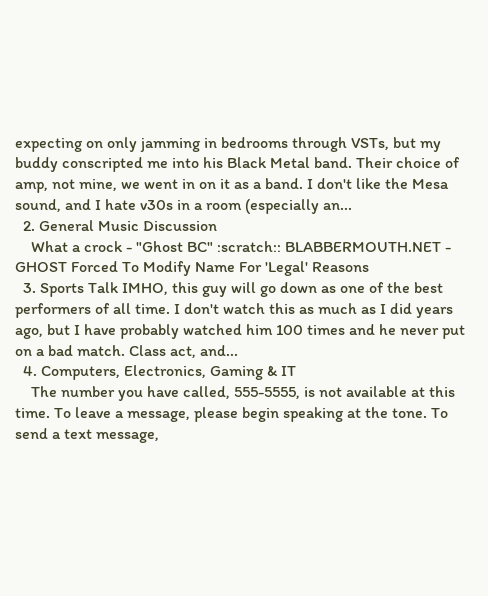expecting on only jamming in bedrooms through VSTs, but my buddy conscripted me into his Black Metal band. Their choice of amp, not mine, we went in on it as a band. I don't like the Mesa sound, and I hate v30s in a room (especially an...
  2. General Music Discussion
    What a crock - "Ghost BC" :scratch:: BLABBERMOUTH.NET - GHOST Forced To Modify Name For 'Legal' Reasons
  3. Sports Talk IMHO, this guy will go down as one of the best performers of all time. I don't watch this as much as I did years ago, but I have probably watched him 100 times and he never put on a bad match. Class act, and...
  4. Computers, Electronics, Gaming & IT
    The number you have called, 555-5555, is not available at this time. To leave a message, please begin speaking at the tone. To send a text message,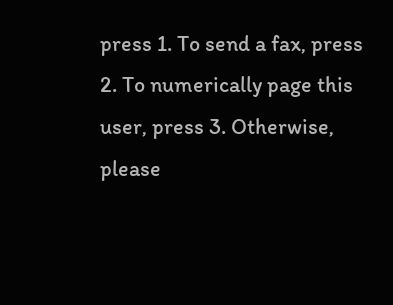press 1. To send a fax, press 2. To numerically page this user, press 3. Otherwise, please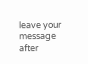leave your message after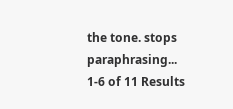the tone. stops paraphrasing...
1-6 of 11 Results